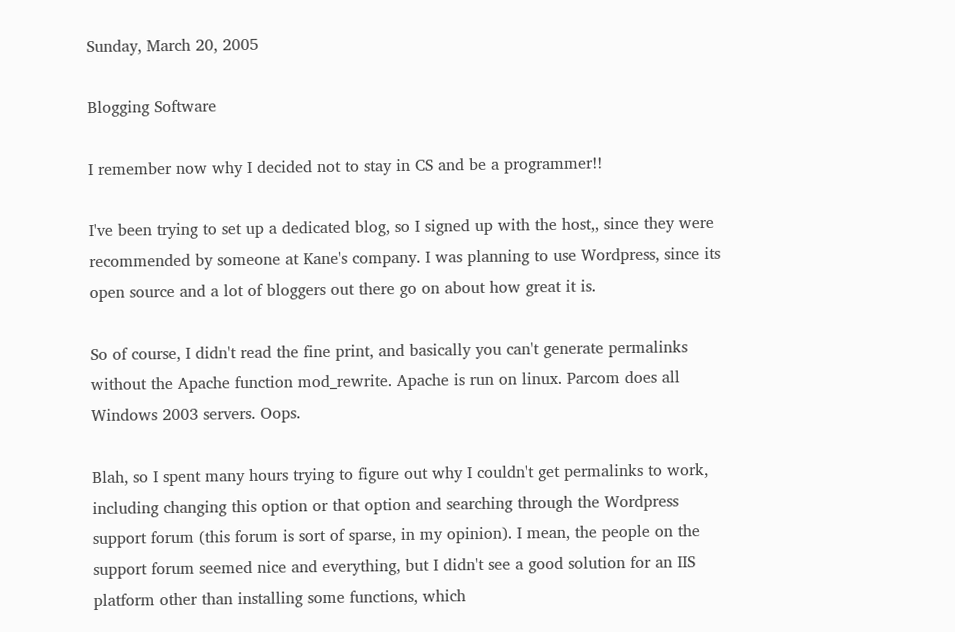Sunday, March 20, 2005

Blogging Software

I remember now why I decided not to stay in CS and be a programmer!!

I've been trying to set up a dedicated blog, so I signed up with the host,, since they were recommended by someone at Kane's company. I was planning to use Wordpress, since its open source and a lot of bloggers out there go on about how great it is.

So of course, I didn't read the fine print, and basically you can't generate permalinks without the Apache function mod_rewrite. Apache is run on linux. Parcom does all Windows 2003 servers. Oops.

Blah, so I spent many hours trying to figure out why I couldn't get permalinks to work, including changing this option or that option and searching through the Wordpress support forum (this forum is sort of sparse, in my opinion). I mean, the people on the support forum seemed nice and everything, but I didn't see a good solution for an IIS platform other than installing some functions, which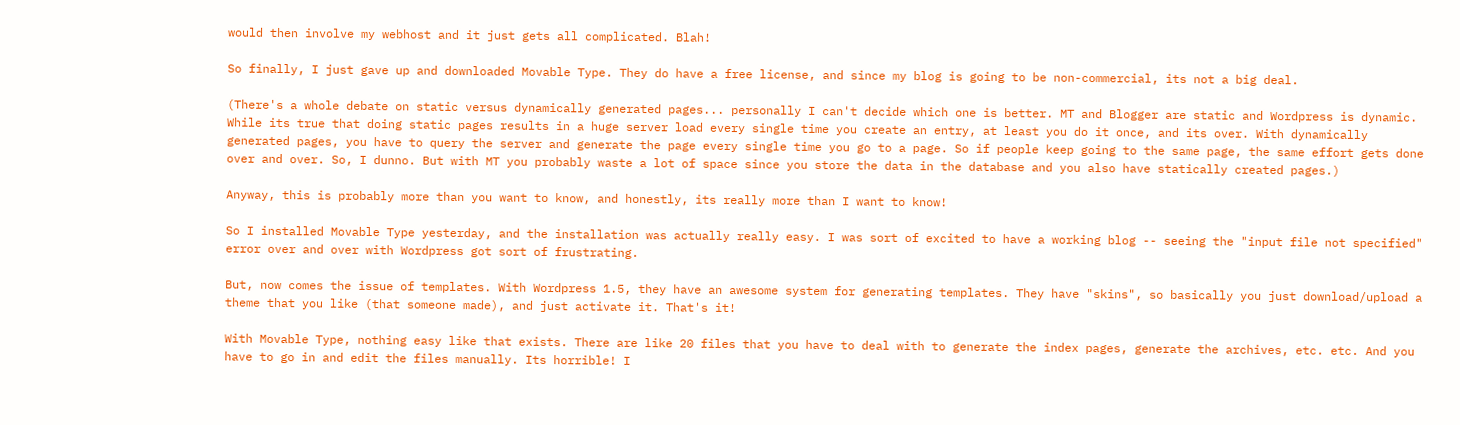would then involve my webhost and it just gets all complicated. Blah!

So finally, I just gave up and downloaded Movable Type. They do have a free license, and since my blog is going to be non-commercial, its not a big deal.

(There's a whole debate on static versus dynamically generated pages... personally I can't decide which one is better. MT and Blogger are static and Wordpress is dynamic. While its true that doing static pages results in a huge server load every single time you create an entry, at least you do it once, and its over. With dynamically generated pages, you have to query the server and generate the page every single time you go to a page. So if people keep going to the same page, the same effort gets done over and over. So, I dunno. But with MT you probably waste a lot of space since you store the data in the database and you also have statically created pages.)

Anyway, this is probably more than you want to know, and honestly, its really more than I want to know!

So I installed Movable Type yesterday, and the installation was actually really easy. I was sort of excited to have a working blog -- seeing the "input file not specified" error over and over with Wordpress got sort of frustrating.

But, now comes the issue of templates. With Wordpress 1.5, they have an awesome system for generating templates. They have "skins", so basically you just download/upload a theme that you like (that someone made), and just activate it. That's it!

With Movable Type, nothing easy like that exists. There are like 20 files that you have to deal with to generate the index pages, generate the archives, etc. etc. And you have to go in and edit the files manually. Its horrible! I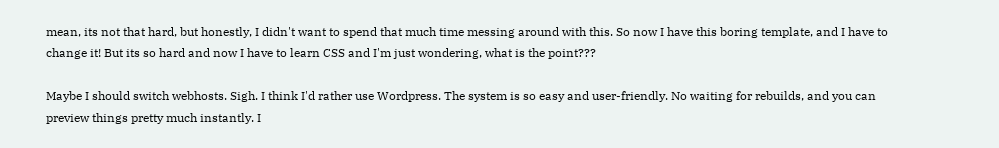mean, its not that hard, but honestly, I didn't want to spend that much time messing around with this. So now I have this boring template, and I have to change it! But its so hard and now I have to learn CSS and I'm just wondering, what is the point???

Maybe I should switch webhosts. Sigh. I think I'd rather use Wordpress. The system is so easy and user-friendly. No waiting for rebuilds, and you can preview things pretty much instantly. I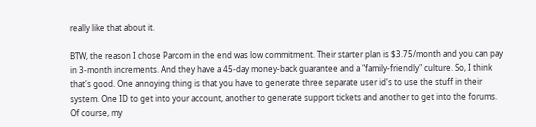really like that about it.

BTW, the reason I chose Parcom in the end was low commitment. Their starter plan is $3.75/month and you can pay in 3-month increments. And they have a 45-day money-back guarantee and a "family-friendly" culture. So, I think that's good. One annoying thing is that you have to generate three separate user id's to use the stuff in their system. One ID to get into your account, another to generate support tickets and another to get into the forums. Of course, my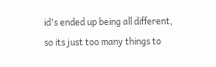id's ended up being all different, so its just too many things to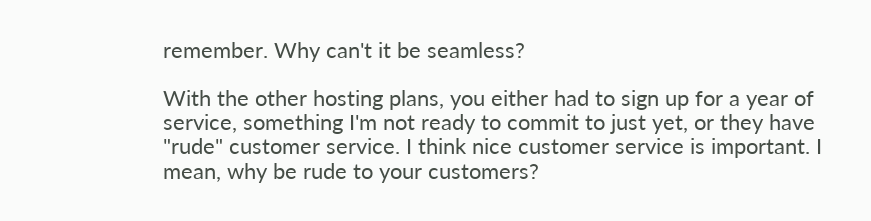remember. Why can't it be seamless?

With the other hosting plans, you either had to sign up for a year of service, something I'm not ready to commit to just yet, or they have "rude" customer service. I think nice customer service is important. I mean, why be rude to your customers?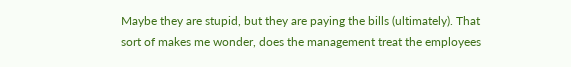Maybe they are stupid, but they are paying the bills (ultimately). That sort of makes me wonder, does the management treat the employees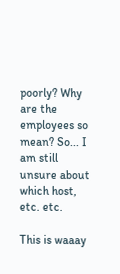poorly? Why are the employees so mean? So... I am still unsure about which host, etc. etc.

This is waaay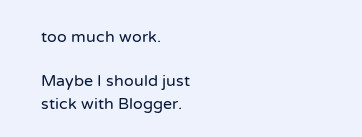too much work.

Maybe I should just stick with Blogger.